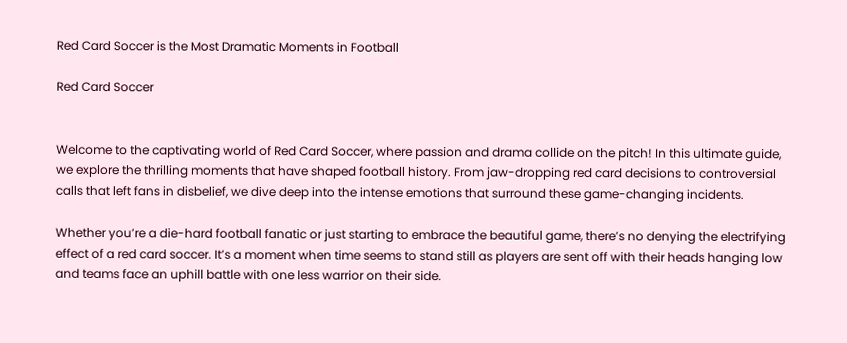Red Card Soccer is the Most Dramatic Moments in Football

Red Card Soccer


Welcome to the captivating world of Red Card Soccer, where passion and drama collide on the pitch! In this ultimate guide, we explore the thrilling moments that have shaped football history. From jaw-dropping red card decisions to controversial calls that left fans in disbelief, we dive deep into the intense emotions that surround these game-changing incidents.

Whether you’re a die-hard football fanatic or just starting to embrace the beautiful game, there’s no denying the electrifying effect of a red card soccer. It’s a moment when time seems to stand still as players are sent off with their heads hanging low and teams face an uphill battle with one less warrior on their side.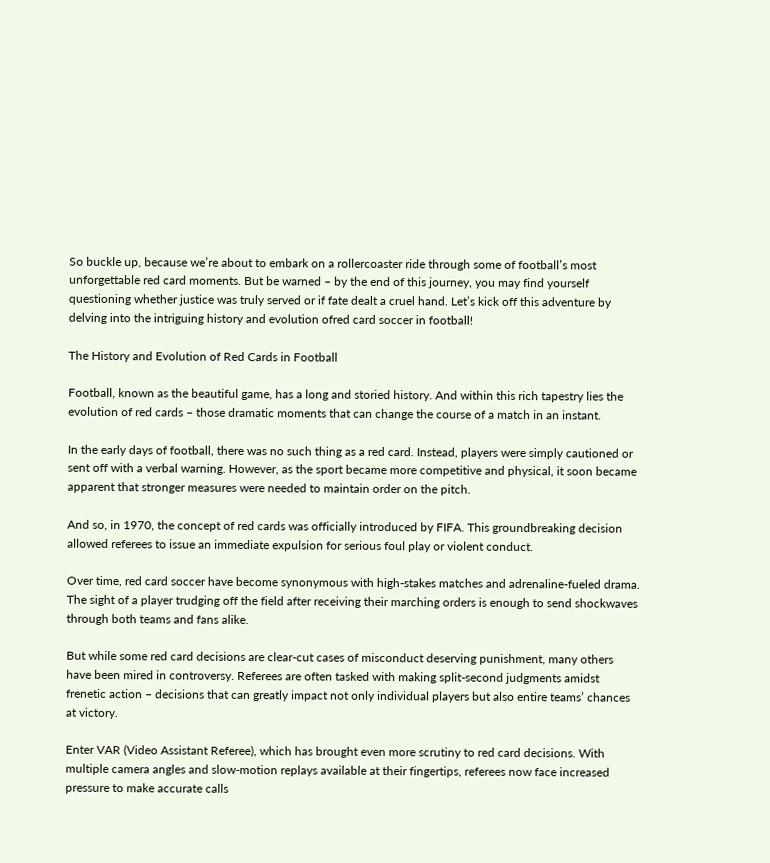So buckle up, because we’re about to embark on a rollercoaster ride through some of football’s most unforgettable red card moments. But be warned – by the end of this journey, you may find yourself questioning whether justice was truly served or if fate dealt a cruel hand. Let’s kick off this adventure by delving into the intriguing history and evolution ofred card soccer in football!

The History and Evolution of Red Cards in Football

Football, known as the beautiful game, has a long and storied history. And within this rich tapestry lies the evolution of red cards – those dramatic moments that can change the course of a match in an instant.

In the early days of football, there was no such thing as a red card. Instead, players were simply cautioned or sent off with a verbal warning. However, as the sport became more competitive and physical, it soon became apparent that stronger measures were needed to maintain order on the pitch.

And so, in 1970, the concept of red cards was officially introduced by FIFA. This groundbreaking decision allowed referees to issue an immediate expulsion for serious foul play or violent conduct.

Over time, red card soccer have become synonymous with high-stakes matches and adrenaline-fueled drama. The sight of a player trudging off the field after receiving their marching orders is enough to send shockwaves through both teams and fans alike.

But while some red card decisions are clear-cut cases of misconduct deserving punishment, many others have been mired in controversy. Referees are often tasked with making split-second judgments amidst frenetic action – decisions that can greatly impact not only individual players but also entire teams’ chances at victory.

Enter VAR (Video Assistant Referee), which has brought even more scrutiny to red card decisions. With multiple camera angles and slow-motion replays available at their fingertips, referees now face increased pressure to make accurate calls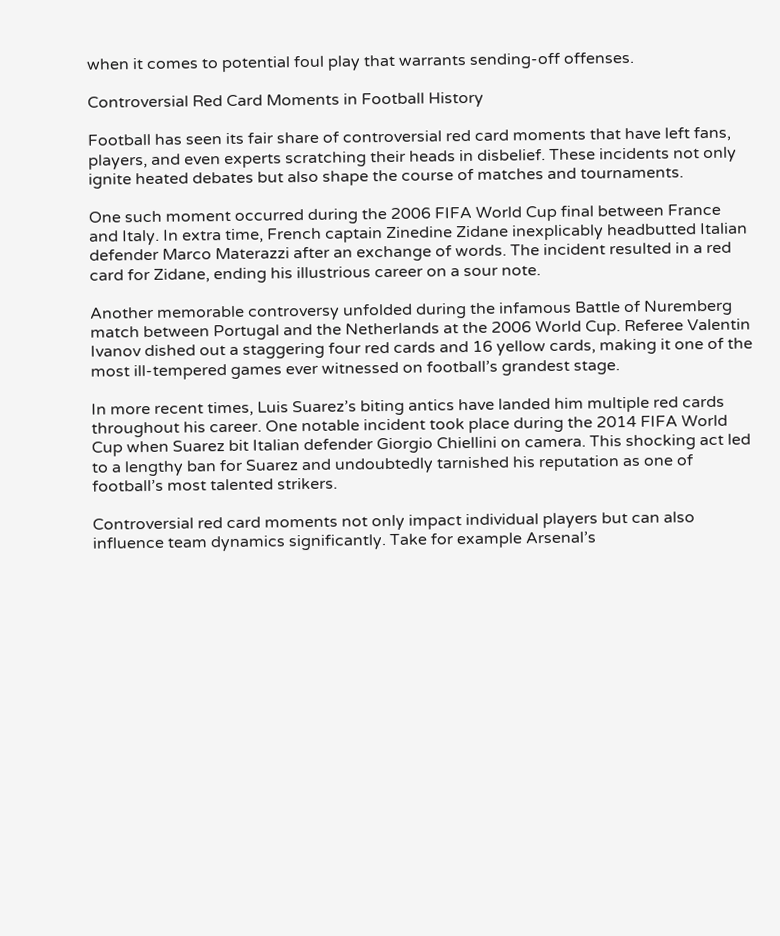when it comes to potential foul play that warrants sending-off offenses.

Controversial Red Card Moments in Football History

Football has seen its fair share of controversial red card moments that have left fans, players, and even experts scratching their heads in disbelief. These incidents not only ignite heated debates but also shape the course of matches and tournaments.

One such moment occurred during the 2006 FIFA World Cup final between France and Italy. In extra time, French captain Zinedine Zidane inexplicably headbutted Italian defender Marco Materazzi after an exchange of words. The incident resulted in a red card for Zidane, ending his illustrious career on a sour note.

Another memorable controversy unfolded during the infamous Battle of Nuremberg match between Portugal and the Netherlands at the 2006 World Cup. Referee Valentin Ivanov dished out a staggering four red cards and 16 yellow cards, making it one of the most ill-tempered games ever witnessed on football’s grandest stage.

In more recent times, Luis Suarez’s biting antics have landed him multiple red cards throughout his career. One notable incident took place during the 2014 FIFA World Cup when Suarez bit Italian defender Giorgio Chiellini on camera. This shocking act led to a lengthy ban for Suarez and undoubtedly tarnished his reputation as one of football’s most talented strikers.

Controversial red card moments not only impact individual players but can also influence team dynamics significantly. Take for example Arsenal’s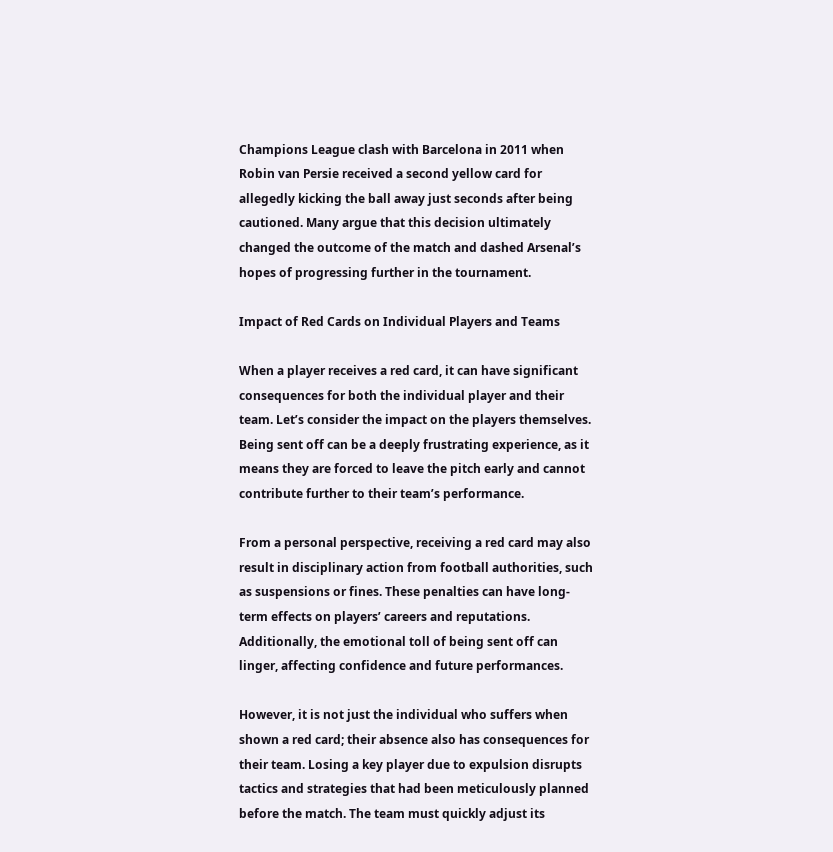Champions League clash with Barcelona in 2011 when Robin van Persie received a second yellow card for allegedly kicking the ball away just seconds after being cautioned. Many argue that this decision ultimately changed the outcome of the match and dashed Arsenal’s hopes of progressing further in the tournament.

Impact of Red Cards on Individual Players and Teams

When a player receives a red card, it can have significant consequences for both the individual player and their team. Let’s consider the impact on the players themselves. Being sent off can be a deeply frustrating experience, as it means they are forced to leave the pitch early and cannot contribute further to their team’s performance.

From a personal perspective, receiving a red card may also result in disciplinary action from football authorities, such as suspensions or fines. These penalties can have long-term effects on players’ careers and reputations. Additionally, the emotional toll of being sent off can linger, affecting confidence and future performances.

However, it is not just the individual who suffers when shown a red card; their absence also has consequences for their team. Losing a key player due to expulsion disrupts tactics and strategies that had been meticulously planned before the match. The team must quickly adjust its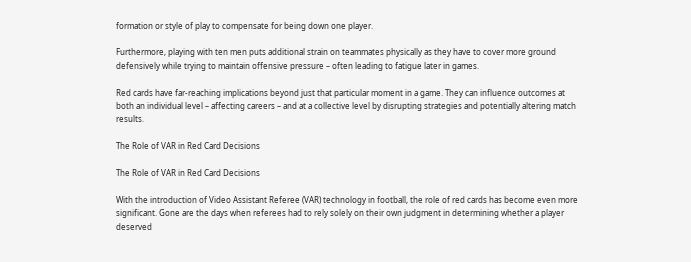formation or style of play to compensate for being down one player.

Furthermore, playing with ten men puts additional strain on teammates physically as they have to cover more ground defensively while trying to maintain offensive pressure – often leading to fatigue later in games.

Red cards have far-reaching implications beyond just that particular moment in a game. They can influence outcomes at both an individual level – affecting careers – and at a collective level by disrupting strategies and potentially altering match results.

The Role of VAR in Red Card Decisions

The Role of VAR in Red Card Decisions

With the introduction of Video Assistant Referee (VAR) technology in football, the role of red cards has become even more significant. Gone are the days when referees had to rely solely on their own judgment in determining whether a player deserved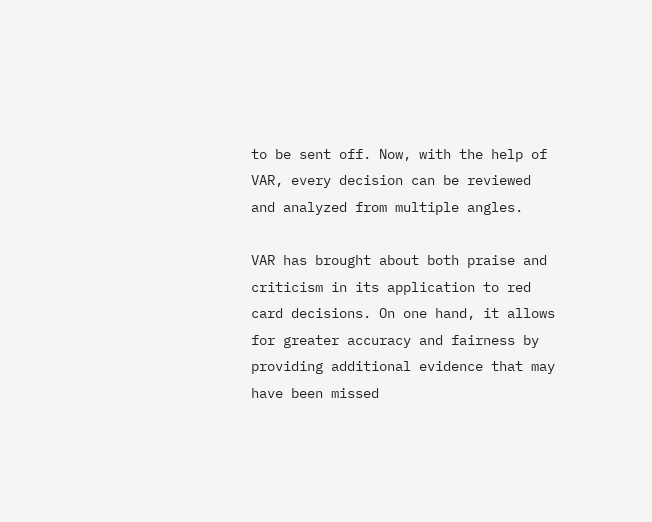to be sent off. Now, with the help of VAR, every decision can be reviewed and analyzed from multiple angles.

VAR has brought about both praise and criticism in its application to red card decisions. On one hand, it allows for greater accuracy and fairness by providing additional evidence that may have been missed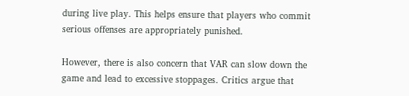during live play. This helps ensure that players who commit serious offenses are appropriately punished.

However, there is also concern that VAR can slow down the game and lead to excessive stoppages. Critics argue that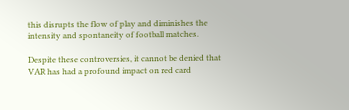this disrupts the flow of play and diminishes the intensity and spontaneity of football matches.

Despite these controversies, it cannot be denied that VAR has had a profound impact on red card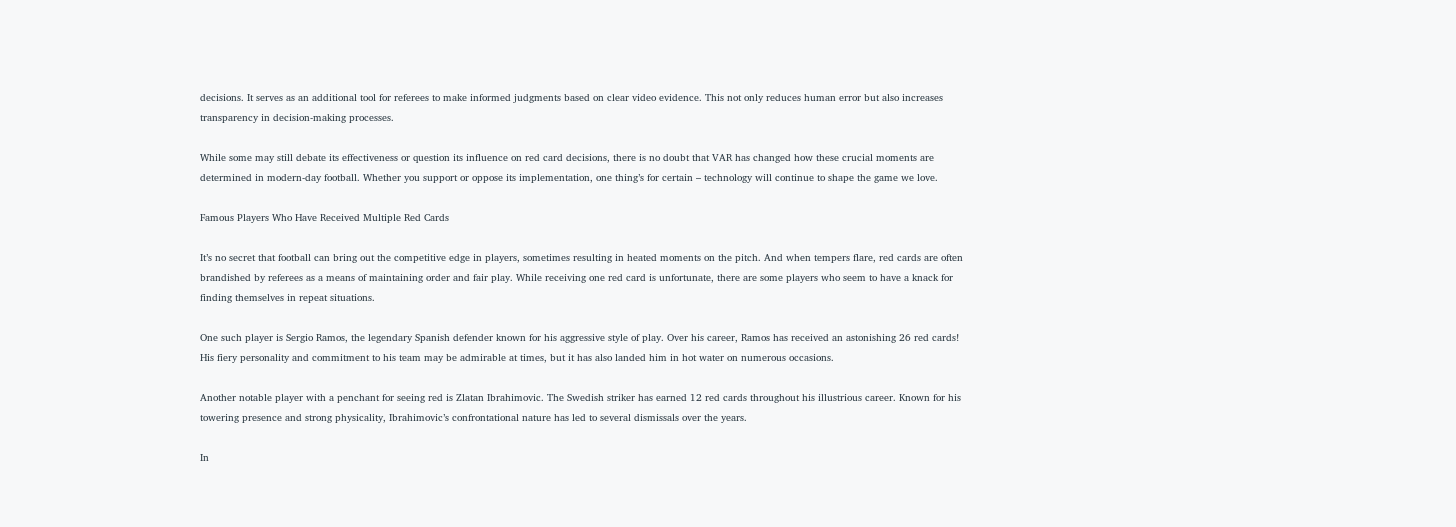decisions. It serves as an additional tool for referees to make informed judgments based on clear video evidence. This not only reduces human error but also increases transparency in decision-making processes.

While some may still debate its effectiveness or question its influence on red card decisions, there is no doubt that VAR has changed how these crucial moments are determined in modern-day football. Whether you support or oppose its implementation, one thing’s for certain – technology will continue to shape the game we love.

Famous Players Who Have Received Multiple Red Cards

It’s no secret that football can bring out the competitive edge in players, sometimes resulting in heated moments on the pitch. And when tempers flare, red cards are often brandished by referees as a means of maintaining order and fair play. While receiving one red card is unfortunate, there are some players who seem to have a knack for finding themselves in repeat situations.

One such player is Sergio Ramos, the legendary Spanish defender known for his aggressive style of play. Over his career, Ramos has received an astonishing 26 red cards! His fiery personality and commitment to his team may be admirable at times, but it has also landed him in hot water on numerous occasions.

Another notable player with a penchant for seeing red is Zlatan Ibrahimovic. The Swedish striker has earned 12 red cards throughout his illustrious career. Known for his towering presence and strong physicality, Ibrahimovic’s confrontational nature has led to several dismissals over the years.

In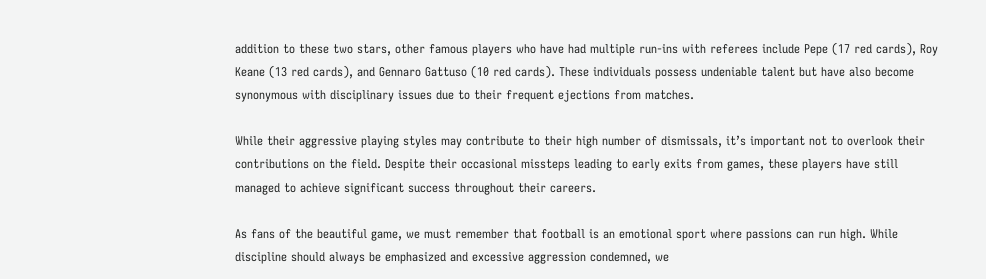addition to these two stars, other famous players who have had multiple run-ins with referees include Pepe (17 red cards), Roy Keane (13 red cards), and Gennaro Gattuso (10 red cards). These individuals possess undeniable talent but have also become synonymous with disciplinary issues due to their frequent ejections from matches.

While their aggressive playing styles may contribute to their high number of dismissals, it’s important not to overlook their contributions on the field. Despite their occasional missteps leading to early exits from games, these players have still managed to achieve significant success throughout their careers.

As fans of the beautiful game, we must remember that football is an emotional sport where passions can run high. While discipline should always be emphasized and excessive aggression condemned, we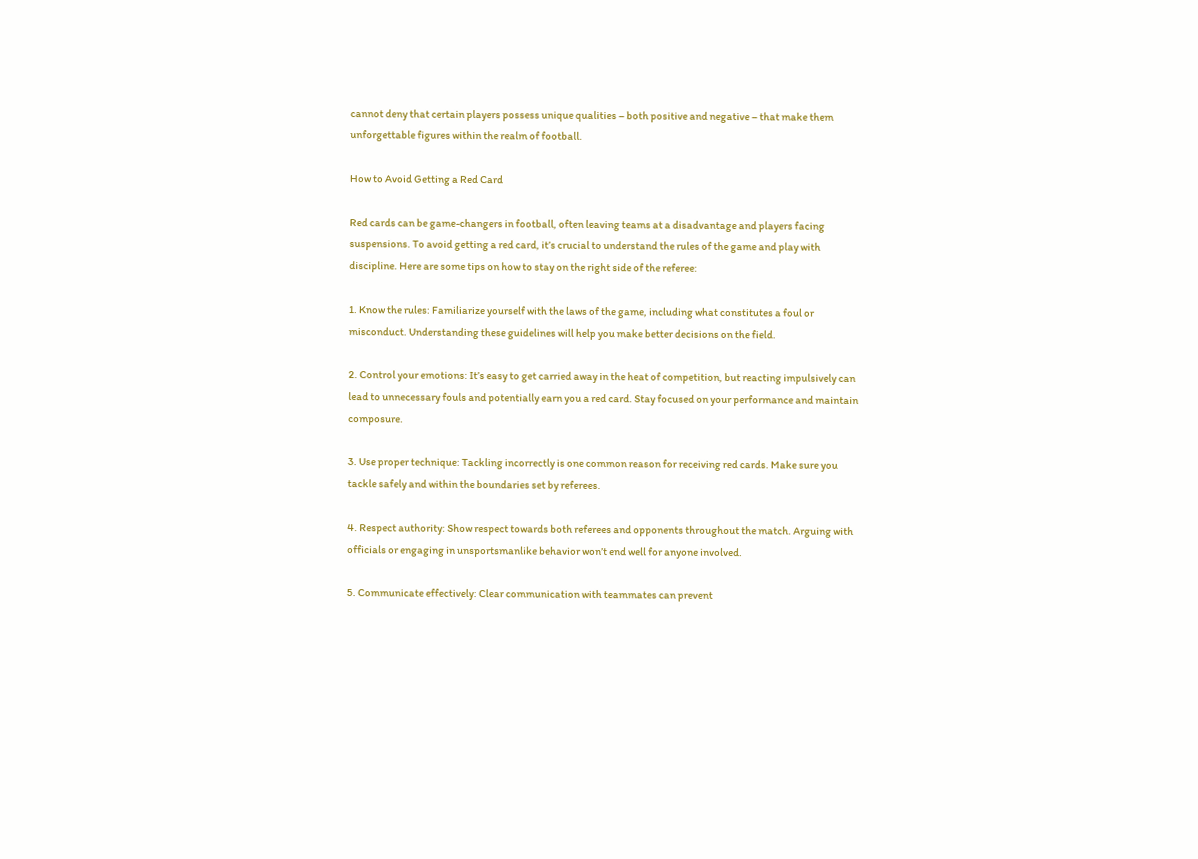cannot deny that certain players possess unique qualities – both positive and negative – that make them unforgettable figures within the realm of football.

How to Avoid Getting a Red Card

Red cards can be game-changers in football, often leaving teams at a disadvantage and players facing suspensions. To avoid getting a red card, it’s crucial to understand the rules of the game and play with discipline. Here are some tips on how to stay on the right side of the referee:

1. Know the rules: Familiarize yourself with the laws of the game, including what constitutes a foul or misconduct. Understanding these guidelines will help you make better decisions on the field.

2. Control your emotions: It’s easy to get carried away in the heat of competition, but reacting impulsively can lead to unnecessary fouls and potentially earn you a red card. Stay focused on your performance and maintain composure.

3. Use proper technique: Tackling incorrectly is one common reason for receiving red cards. Make sure you tackle safely and within the boundaries set by referees.

4. Respect authority: Show respect towards both referees and opponents throughout the match. Arguing with officials or engaging in unsportsmanlike behavior won’t end well for anyone involved.

5. Communicate effectively: Clear communication with teammates can prevent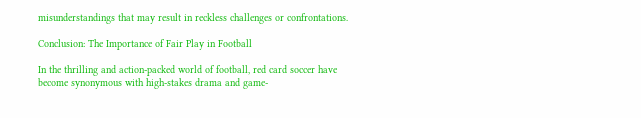misunderstandings that may result in reckless challenges or confrontations.

Conclusion: The Importance of Fair Play in Football

In the thrilling and action-packed world of football, red card soccer have become synonymous with high-stakes drama and game-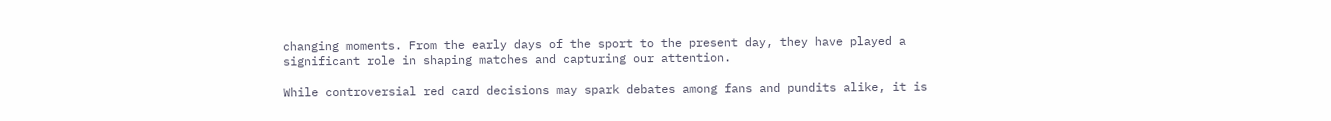changing moments. From the early days of the sport to the present day, they have played a significant role in shaping matches and capturing our attention.

While controversial red card decisions may spark debates among fans and pundits alike, it is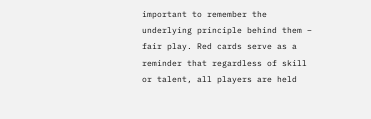important to remember the underlying principle behind them – fair play. Red cards serve as a reminder that regardless of skill or talent, all players are held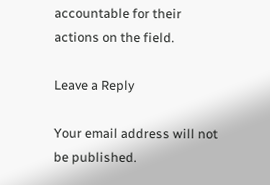accountable for their actions on the field.

Leave a Reply

Your email address will not be published.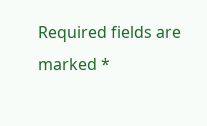Required fields are marked *